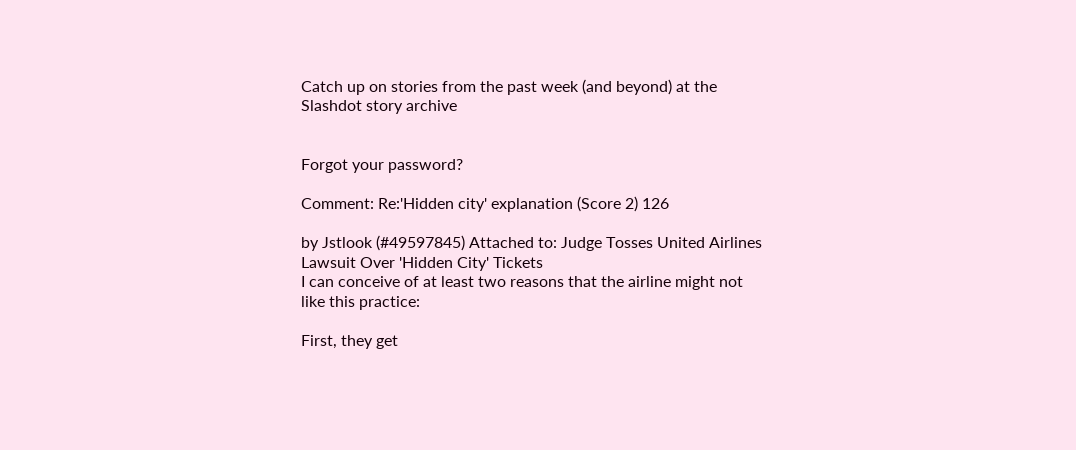Catch up on stories from the past week (and beyond) at the Slashdot story archive


Forgot your password?

Comment: Re:'Hidden city' explanation (Score 2) 126

by Jstlook (#49597845) Attached to: Judge Tosses United Airlines Lawsuit Over 'Hidden City' Tickets
I can conceive of at least two reasons that the airline might not like this practice:

First, they get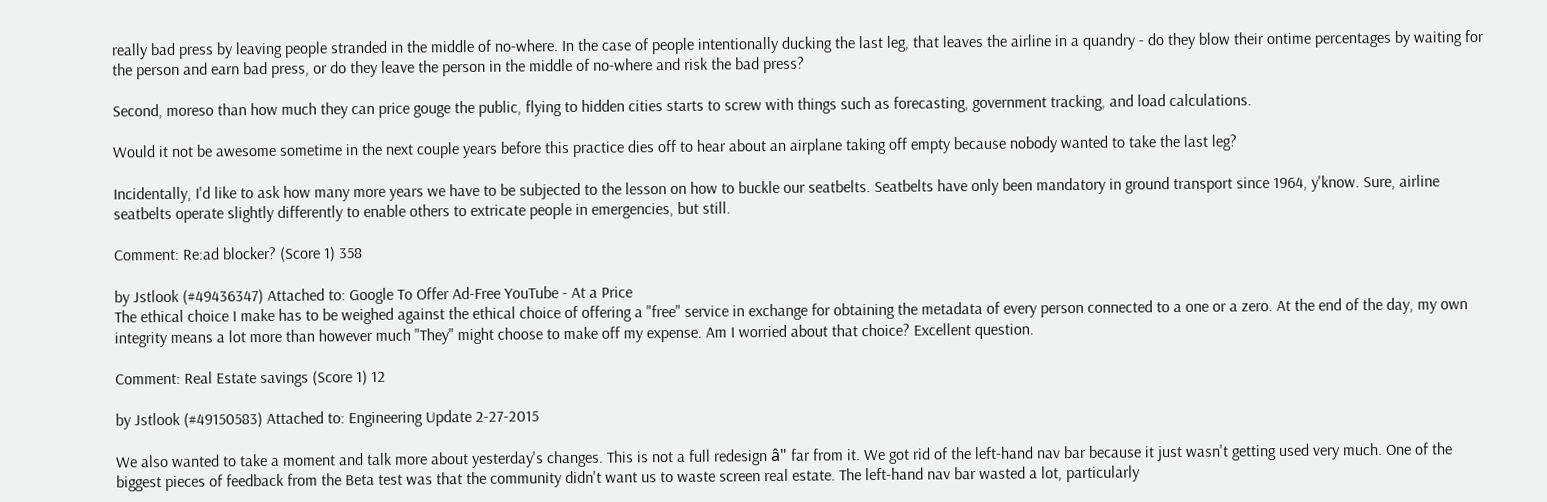really bad press by leaving people stranded in the middle of no-where. In the case of people intentionally ducking the last leg, that leaves the airline in a quandry - do they blow their ontime percentages by waiting for the person and earn bad press, or do they leave the person in the middle of no-where and risk the bad press?

Second, moreso than how much they can price gouge the public, flying to hidden cities starts to screw with things such as forecasting, government tracking, and load calculations.

Would it not be awesome sometime in the next couple years before this practice dies off to hear about an airplane taking off empty because nobody wanted to take the last leg?

Incidentally, I'd like to ask how many more years we have to be subjected to the lesson on how to buckle our seatbelts. Seatbelts have only been mandatory in ground transport since 1964, y'know. Sure, airline seatbelts operate slightly differently to enable others to extricate people in emergencies, but still.

Comment: Re:ad blocker? (Score 1) 358

by Jstlook (#49436347) Attached to: Google To Offer Ad-Free YouTube - At a Price
The ethical choice I make has to be weighed against the ethical choice of offering a "free" service in exchange for obtaining the metadata of every person connected to a one or a zero. At the end of the day, my own integrity means a lot more than however much "They" might choose to make off my expense. Am I worried about that choice? Excellent question.

Comment: Real Estate savings (Score 1) 12

by Jstlook (#49150583) Attached to: Engineering Update 2-27-2015

We also wanted to take a moment and talk more about yesterday's changes. This is not a full redesign â" far from it. We got rid of the left-hand nav bar because it just wasn't getting used very much. One of the biggest pieces of feedback from the Beta test was that the community didn't want us to waste screen real estate. The left-hand nav bar wasted a lot, particularly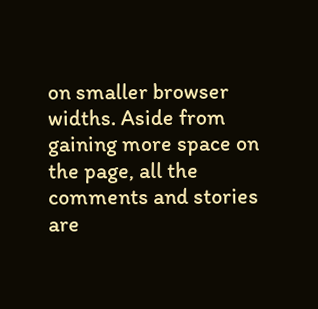on smaller browser widths. Aside from gaining more space on the page, all the comments and stories are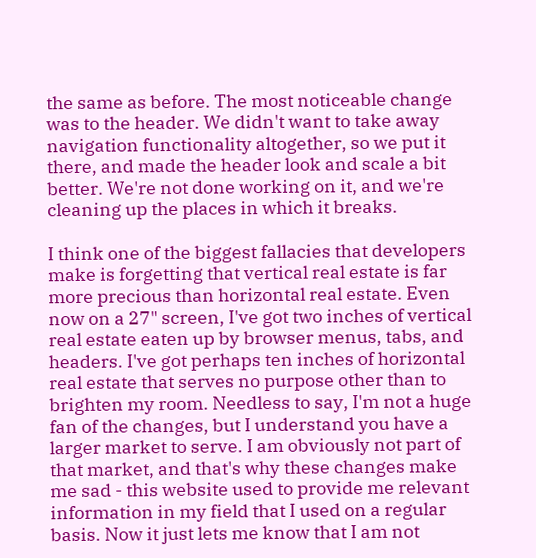the same as before. The most noticeable change was to the header. We didn't want to take away navigation functionality altogether, so we put it there, and made the header look and scale a bit better. We're not done working on it, and we're cleaning up the places in which it breaks.

I think one of the biggest fallacies that developers make is forgetting that vertical real estate is far more precious than horizontal real estate. Even now on a 27" screen, I've got two inches of vertical real estate eaten up by browser menus, tabs, and headers. I've got perhaps ten inches of horizontal real estate that serves no purpose other than to brighten my room. Needless to say, I'm not a huge fan of the changes, but I understand you have a larger market to serve. I am obviously not part of that market, and that's why these changes make me sad - this website used to provide me relevant information in my field that I used on a regular basis. Now it just lets me know that I am not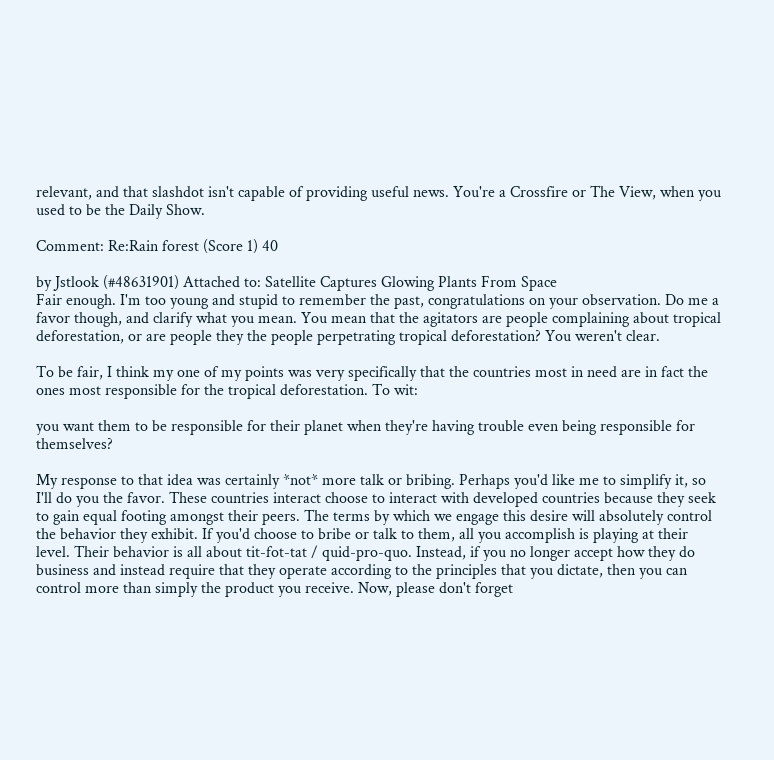relevant, and that slashdot isn't capable of providing useful news. You're a Crossfire or The View, when you used to be the Daily Show.

Comment: Re:Rain forest (Score 1) 40

by Jstlook (#48631901) Attached to: Satellite Captures Glowing Plants From Space
Fair enough. I'm too young and stupid to remember the past, congratulations on your observation. Do me a favor though, and clarify what you mean. You mean that the agitators are people complaining about tropical deforestation, or are people they the people perpetrating tropical deforestation? You weren't clear.

To be fair, I think my one of my points was very specifically that the countries most in need are in fact the ones most responsible for the tropical deforestation. To wit:

you want them to be responsible for their planet when they're having trouble even being responsible for themselves?

My response to that idea was certainly *not* more talk or bribing. Perhaps you'd like me to simplify it, so I'll do you the favor. These countries interact choose to interact with developed countries because they seek to gain equal footing amongst their peers. The terms by which we engage this desire will absolutely control the behavior they exhibit. If you'd choose to bribe or talk to them, all you accomplish is playing at their level. Their behavior is all about tit-fot-tat / quid-pro-quo. Instead, if you no longer accept how they do business and instead require that they operate according to the principles that you dictate, then you can control more than simply the product you receive. Now, please don't forget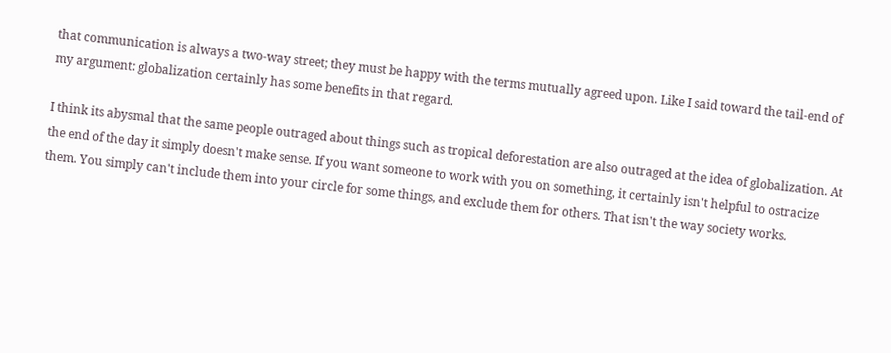that communication is always a two-way street; they must be happy with the terms mutually agreed upon. Like I said toward the tail-end of my argument: globalization certainly has some benefits in that regard.

I think its abysmal that the same people outraged about things such as tropical deforestation are also outraged at the idea of globalization. At the end of the day it simply doesn't make sense. If you want someone to work with you on something, it certainly isn't helpful to ostracize them. You simply can't include them into your circle for some things, and exclude them for others. That isn't the way society works.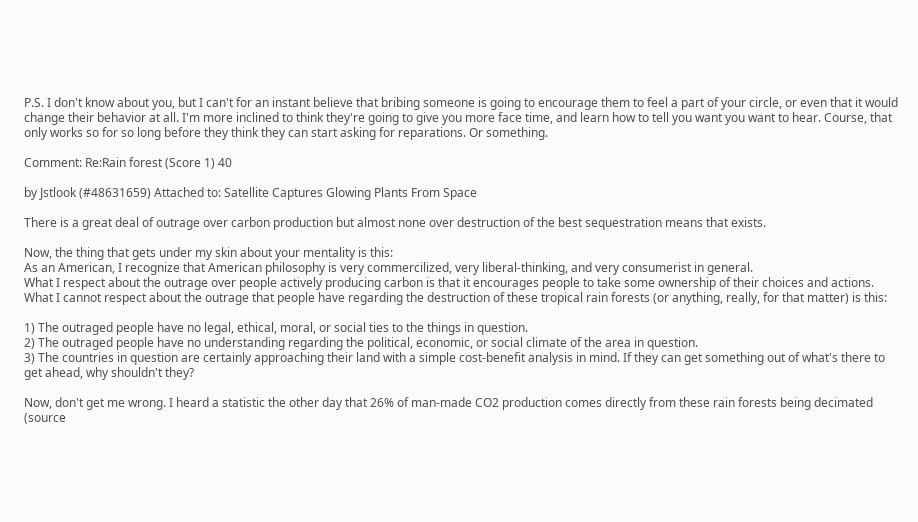P.S. I don't know about you, but I can't for an instant believe that bribing someone is going to encourage them to feel a part of your circle, or even that it would change their behavior at all. I'm more inclined to think they're going to give you more face time, and learn how to tell you want you want to hear. Course, that only works so for so long before they think they can start asking for reparations. Or something.

Comment: Re:Rain forest (Score 1) 40

by Jstlook (#48631659) Attached to: Satellite Captures Glowing Plants From Space

There is a great deal of outrage over carbon production but almost none over destruction of the best sequestration means that exists.

Now, the thing that gets under my skin about your mentality is this:
As an American, I recognize that American philosophy is very commercilized, very liberal-thinking, and very consumerist in general.
What I respect about the outrage over people actively producing carbon is that it encourages people to take some ownership of their choices and actions.
What I cannot respect about the outrage that people have regarding the destruction of these tropical rain forests (or anything, really, for that matter) is this:

1) The outraged people have no legal, ethical, moral, or social ties to the things in question.
2) The outraged people have no understanding regarding the political, economic, or social climate of the area in question.
3) The countries in question are certainly approaching their land with a simple cost-benefit analysis in mind. If they can get something out of what's there to get ahead, why shouldn't they?

Now, don't get me wrong. I heard a statistic the other day that 26% of man-made CO2 production comes directly from these rain forests being decimated (source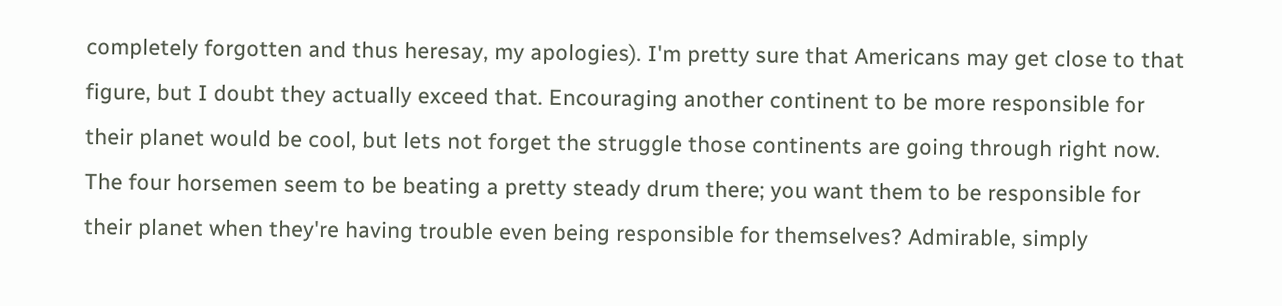completely forgotten and thus heresay, my apologies). I'm pretty sure that Americans may get close to that figure, but I doubt they actually exceed that. Encouraging another continent to be more responsible for their planet would be cool, but lets not forget the struggle those continents are going through right now. The four horsemen seem to be beating a pretty steady drum there; you want them to be responsible for their planet when they're having trouble even being responsible for themselves? Admirable, simply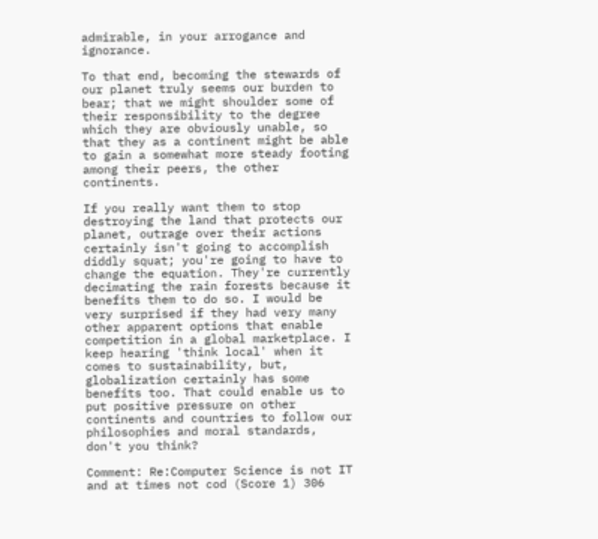admirable, in your arrogance and ignorance.

To that end, becoming the stewards of our planet truly seems our burden to bear; that we might shoulder some of their responsibility to the degree which they are obviously unable, so that they as a continent might be able to gain a somewhat more steady footing among their peers, the other continents.

If you really want them to stop destroying the land that protects our planet, outrage over their actions certainly isn't going to accomplish diddly squat; you're going to have to change the equation. They're currently decimating the rain forests because it benefits them to do so. I would be very surprised if they had very many other apparent options that enable competition in a global marketplace. I keep hearing 'think local' when it comes to sustainability, but, globalization certainly has some benefits too. That could enable us to put positive pressure on other continents and countries to follow our philosophies and moral standards, don't you think?

Comment: Re:Computer Science is not IT and at times not cod (Score 1) 306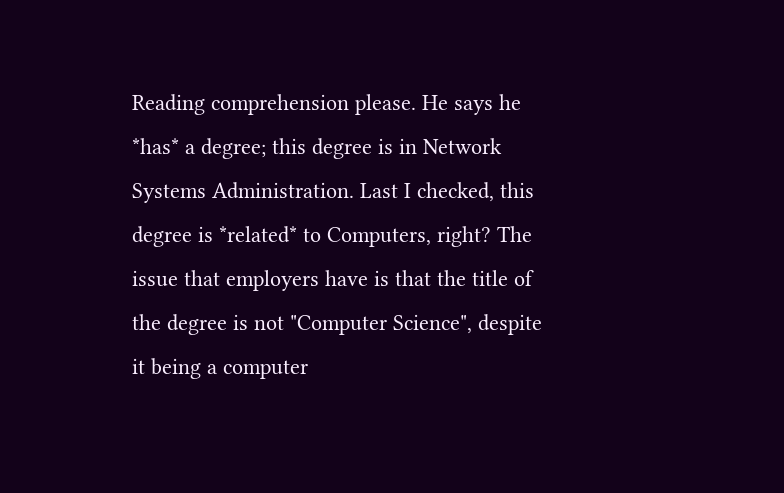Reading comprehension please. He says he *has* a degree; this degree is in Network Systems Administration. Last I checked, this degree is *related* to Computers, right? The issue that employers have is that the title of the degree is not "Computer Science", despite it being a computer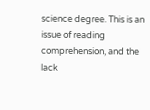science degree. This is an issue of reading comprehension, and the lack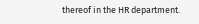thereof in the HR department.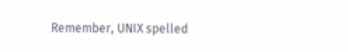Remember, UNIX spelled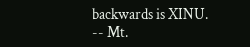backwards is XINU. -- Mt.